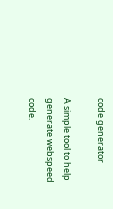code generator

A simple tool to help generate webspeed code.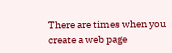There are times when you create a web page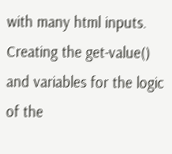with many html inputs. Creating the get-value() and variables for the logic of the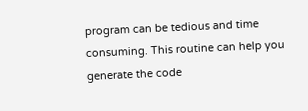program can be tedious and time consuming. This routine can help you generate the code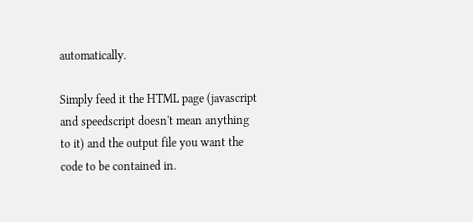automatically.

Simply feed it the HTML page (javascript and speedscript doesn't mean anything to it) and the output file you want the code to be contained in.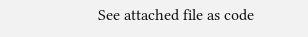See attached file as code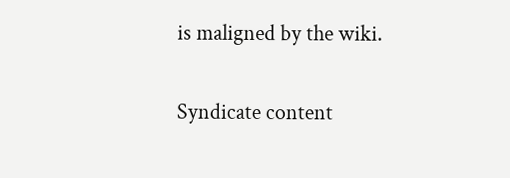is maligned by the wiki.

Syndicate content